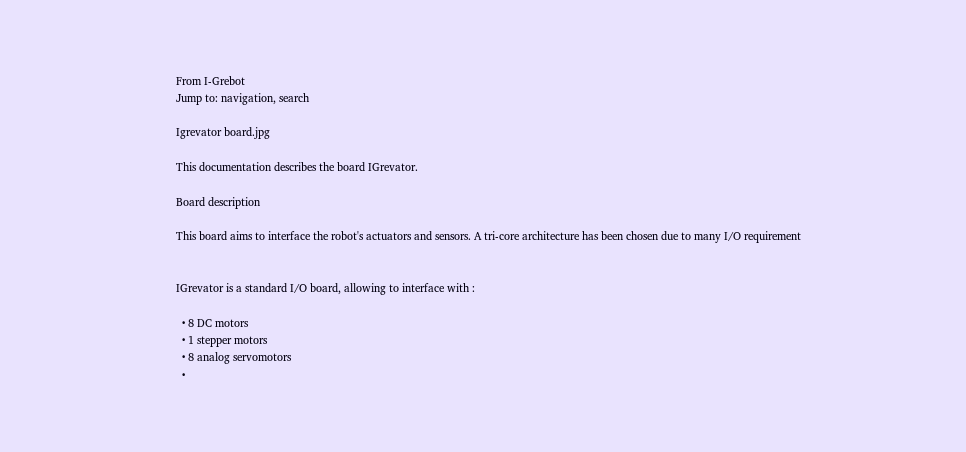From I-Grebot
Jump to: navigation, search

Igrevator board.jpg

This documentation describes the board IGrevator.

Board description

This board aims to interface the robot's actuators and sensors. A tri-core architecture has been chosen due to many I/O requirement


IGrevator is a standard I/O board, allowing to interface with :

  • 8 DC motors
  • 1 stepper motors
  • 8 analog servomotors
  •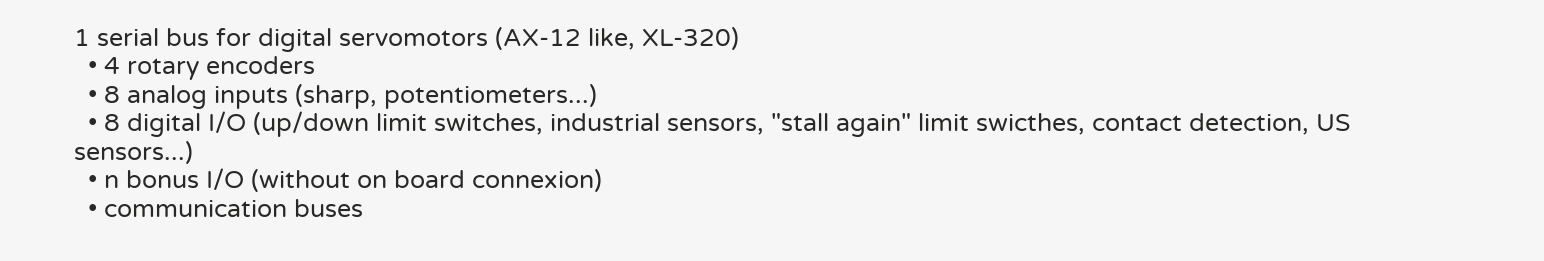1 serial bus for digital servomotors (AX-12 like, XL-320)
  • 4 rotary encoders
  • 8 analog inputs (sharp, potentiometers...)
  • 8 digital I/O (up/down limit switches, industrial sensors, "stall again" limit swicthes, contact detection, US sensors...)
  • n bonus I/O (without on board connexion)
  • communication buses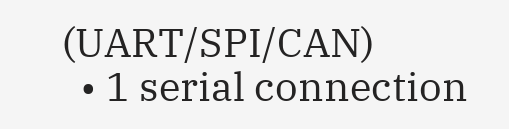(UART/SPI/CAN)
  • 1 serial connection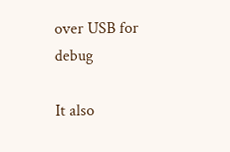over USB for debug

It also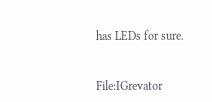has LEDs for sure.


File:IGrevator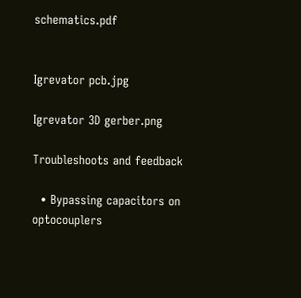schematics.pdf


Igrevator pcb.jpg

Igrevator 3D gerber.png

Troubleshoots and feedback

  • Bypassing capacitors on optocouplers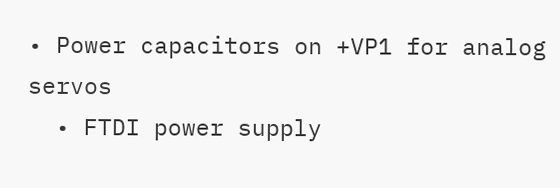• Power capacitors on +VP1 for analog servos
  • FTDI power supply